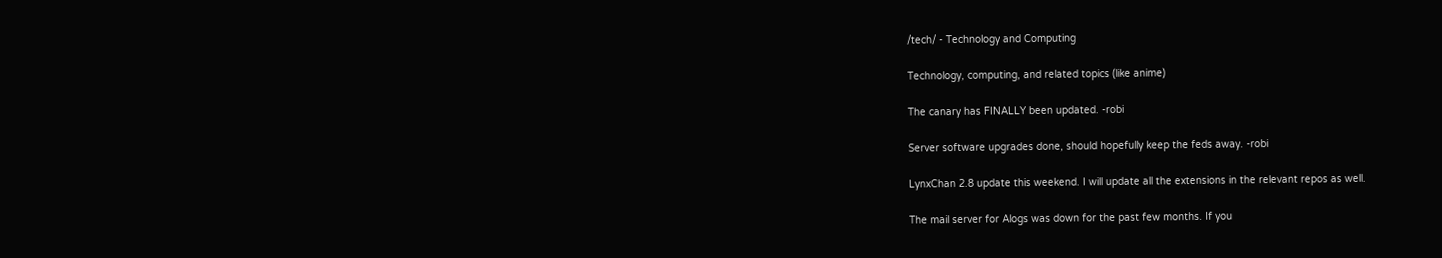/tech/ - Technology and Computing

Technology, computing, and related topics (like anime)

The canary has FINALLY been updated. -robi

Server software upgrades done, should hopefully keep the feds away. -robi

LynxChan 2.8 update this weekend. I will update all the extensions in the relevant repos as well.

The mail server for Alogs was down for the past few months. If you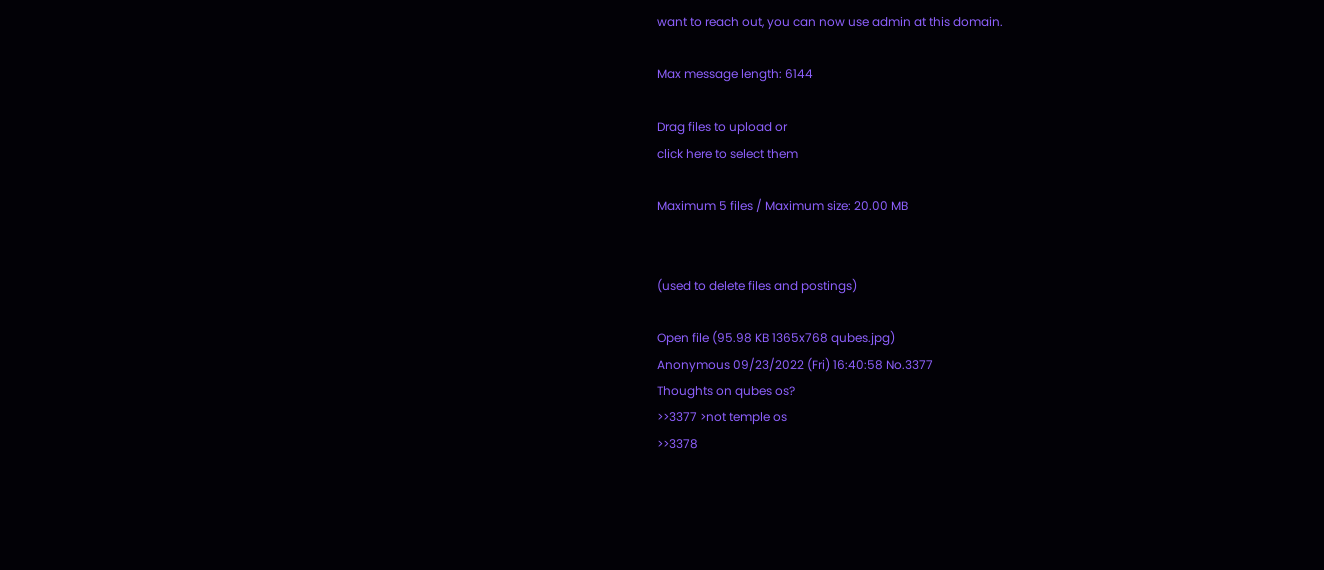want to reach out, you can now use admin at this domain.

Max message length: 6144

Drag files to upload or
click here to select them

Maximum 5 files / Maximum size: 20.00 MB


(used to delete files and postings)

Open file (95.98 KB 1365x768 qubes.jpg)
Anonymous 09/23/2022 (Fri) 16:40:58 No.3377
Thoughts on qubes os?
>>3377 >not temple os
>>3378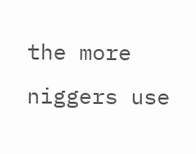the more niggers use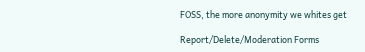FOSS, the more anonymity we whites get

Report/Delete/Moderation Forms